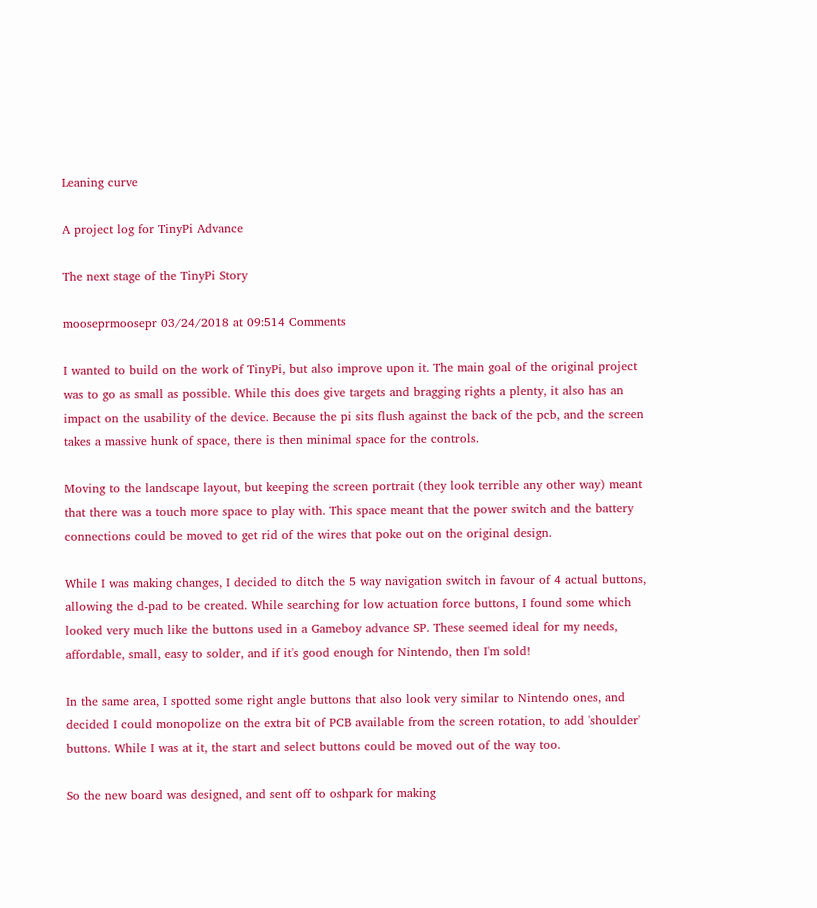Leaning curve

A project log for TinyPi Advance

The next stage of the TinyPi Story

mooseprmoosepr 03/24/2018 at 09:514 Comments

I wanted to build on the work of TinyPi, but also improve upon it. The main goal of the original project was to go as small as possible. While this does give targets and bragging rights a plenty, it also has an impact on the usability of the device. Because the pi sits flush against the back of the pcb, and the screen takes a massive hunk of space, there is then minimal space for the controls.

Moving to the landscape layout, but keeping the screen portrait (they look terrible any other way) meant that there was a touch more space to play with. This space meant that the power switch and the battery connections could be moved to get rid of the wires that poke out on the original design.

While I was making changes, I decided to ditch the 5 way navigation switch in favour of 4 actual buttons, allowing the d-pad to be created. While searching for low actuation force buttons, I found some which looked very much like the buttons used in a Gameboy advance SP. These seemed ideal for my needs, affordable, small, easy to solder, and if it's good enough for Nintendo, then I'm sold!

In the same area, I spotted some right angle buttons that also look very similar to Nintendo ones, and decided I could monopolize on the extra bit of PCB available from the screen rotation, to add 'shoulder' buttons. While I was at it, the start and select buttons could be moved out of the way too.

So the new board was designed, and sent off to oshpark for making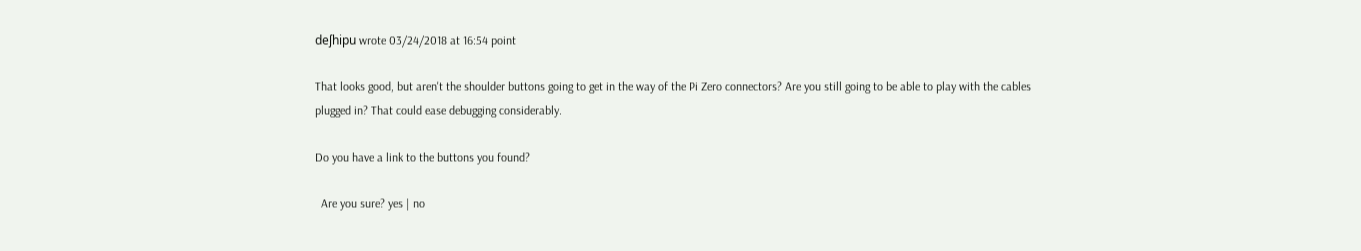deʃhipu wrote 03/24/2018 at 16:54 point

That looks good, but aren't the shoulder buttons going to get in the way of the Pi Zero connectors? Are you still going to be able to play with the cables plugged in? That could ease debugging considerably.

Do you have a link to the buttons you found?

  Are you sure? yes | no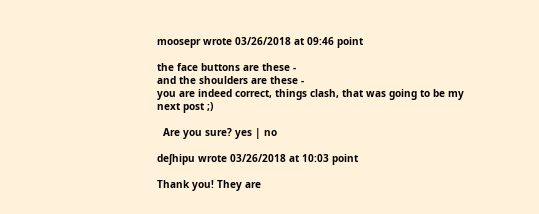moosepr wrote 03/26/2018 at 09:46 point

the face buttons are these -
and the shoulders are these -
you are indeed correct, things clash, that was going to be my next post ;)

  Are you sure? yes | no

deʃhipu wrote 03/26/2018 at 10:03 point

Thank you! They are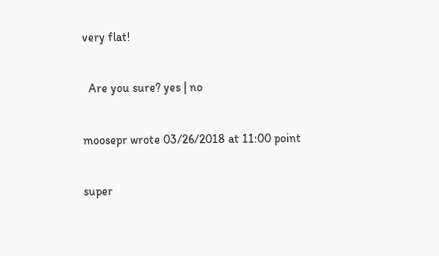very flat!

  Are you sure? yes | no

moosepr wrote 03/26/2018 at 11:00 point

super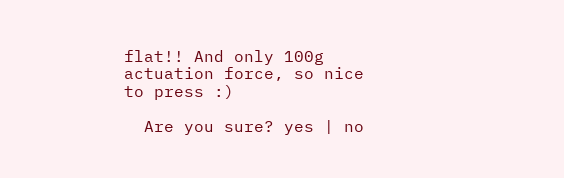flat!! And only 100g actuation force, so nice to press :)

  Are you sure? yes | no